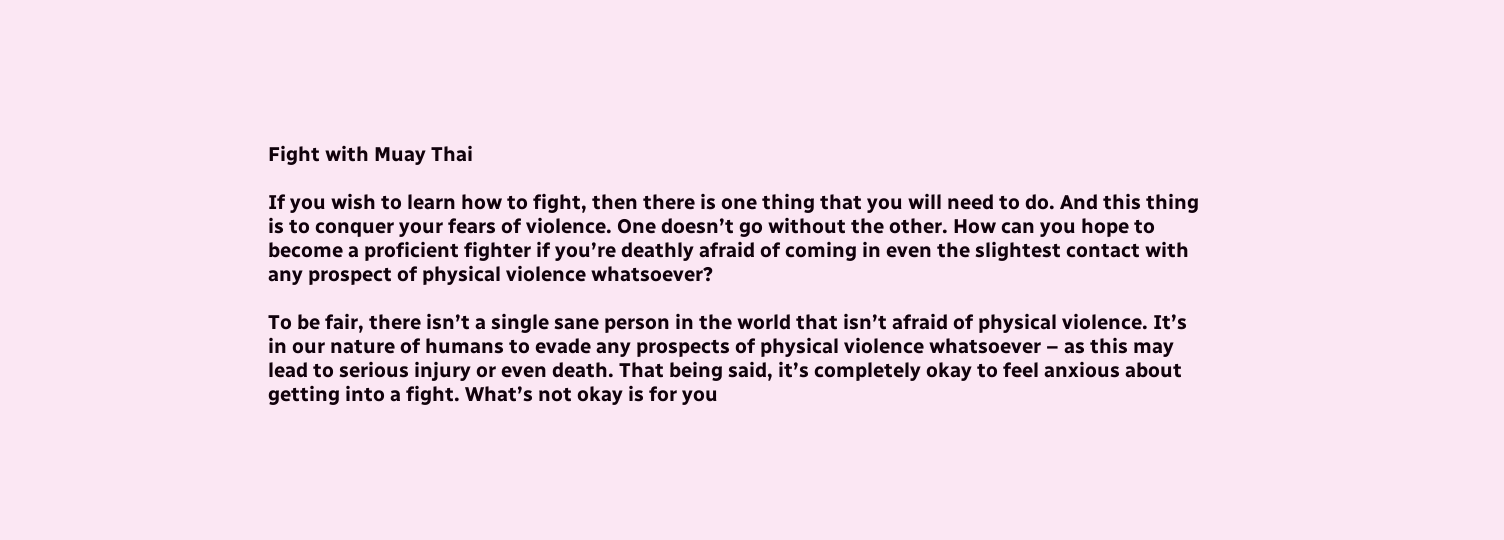Fight with Muay Thai

If you wish to learn how to fight, then there is one thing that you will need to do. And this thing is to conquer your fears of violence. One doesn’t go without the other. How can you hope to become a proficient fighter if you’re deathly afraid of coming in even the slightest contact with any prospect of physical violence whatsoever?

To be fair, there isn’t a single sane person in the world that isn’t afraid of physical violence. It’s in our nature of humans to evade any prospects of physical violence whatsoever – as this may lead to serious injury or even death. That being said, it’s completely okay to feel anxious about getting into a fight. What’s not okay is for you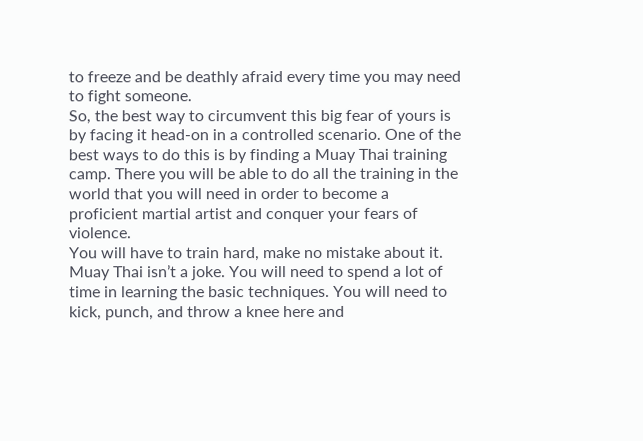to freeze and be deathly afraid every time you may need to fight someone.
So, the best way to circumvent this big fear of yours is by facing it head-on in a controlled scenario. One of the best ways to do this is by finding a Muay Thai training camp. There you will be able to do all the training in the world that you will need in order to become a proficient martial artist and conquer your fears of violence.
You will have to train hard, make no mistake about it. Muay Thai isn’t a joke. You will need to spend a lot of time in learning the basic techniques. You will need to kick, punch, and throw a knee here and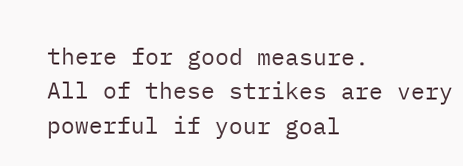there for good measure.
All of these strikes are very powerful if your goal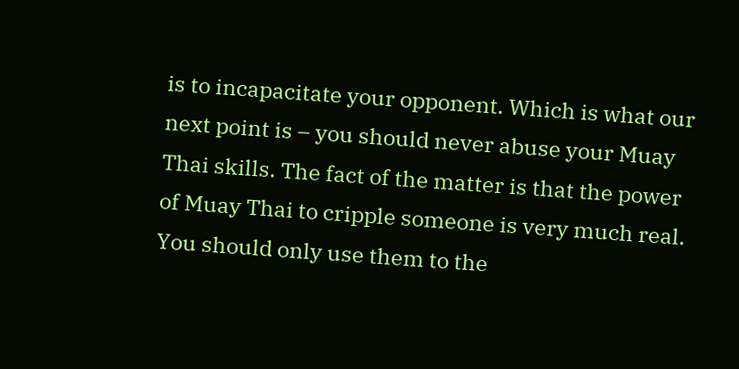is to incapacitate your opponent. Which is what our next point is – you should never abuse your Muay Thai skills. The fact of the matter is that the power of Muay Thai to cripple someone is very much real. You should only use them to the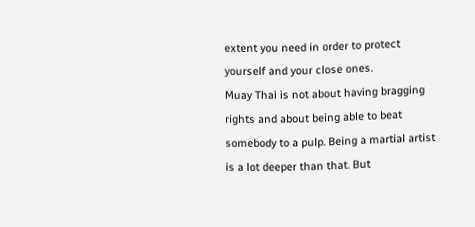extent you need in order to protect yourself and your close ones.
Muay Thai is not about having bragging rights and about being able to beat somebody to a pulp. Being a martial artist is a lot deeper than that. But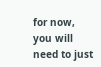for now, you will need to just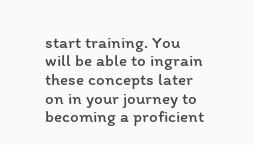start training. You will be able to ingrain these concepts later on in your journey to becoming a proficient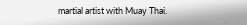martial artist with Muay Thai.